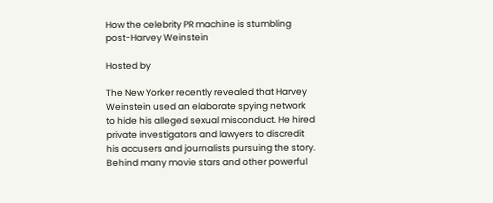How the celebrity PR machine is stumbling post-Harvey Weinstein

Hosted by

The New Yorker recently revealed that Harvey Weinstein used an elaborate spying network to hide his alleged sexual misconduct. He hired private investigators and lawyers to discredit his accusers and journalists pursuing the story. Behind many movie stars and other powerful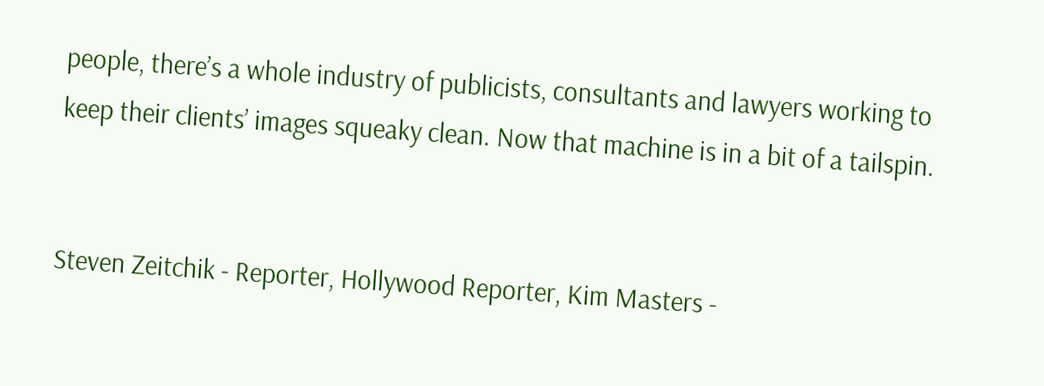people, there’s a whole industry of publicists, consultants and lawyers working to keep their clients’ images squeaky clean. Now that machine is in a bit of a tailspin.


Steven Zeitchik - Reporter, Hollywood Reporter, Kim Masters -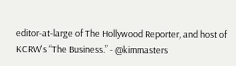editor-at-large of The Hollywood Reporter, and host of KCRW's “The Business.” - @kimmasters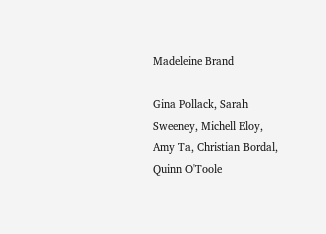Madeleine Brand

Gina Pollack, Sarah Sweeney, Michell Eloy, Amy Ta, Christian Bordal, Quinn O'Toole